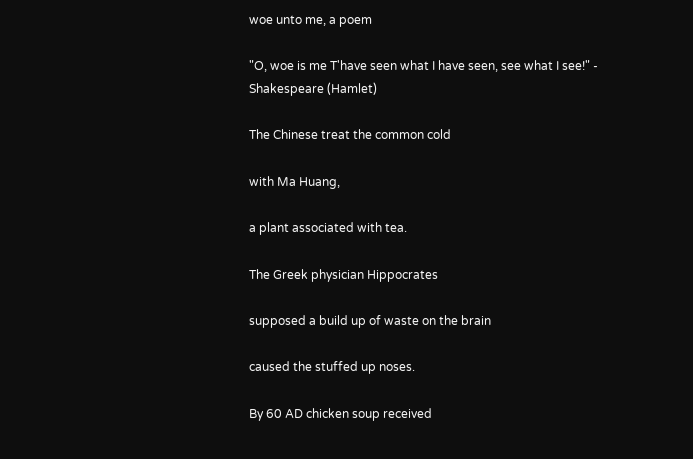woe unto me, a poem

"O, woe is me T'have seen what I have seen, see what I see!" - Shakespeare (Hamlet)

The Chinese treat the common cold

with Ma Huang,

a plant associated with tea.

The Greek physician Hippocrates

supposed a build up of waste on the brain

caused the stuffed up noses.

By 60 AD chicken soup received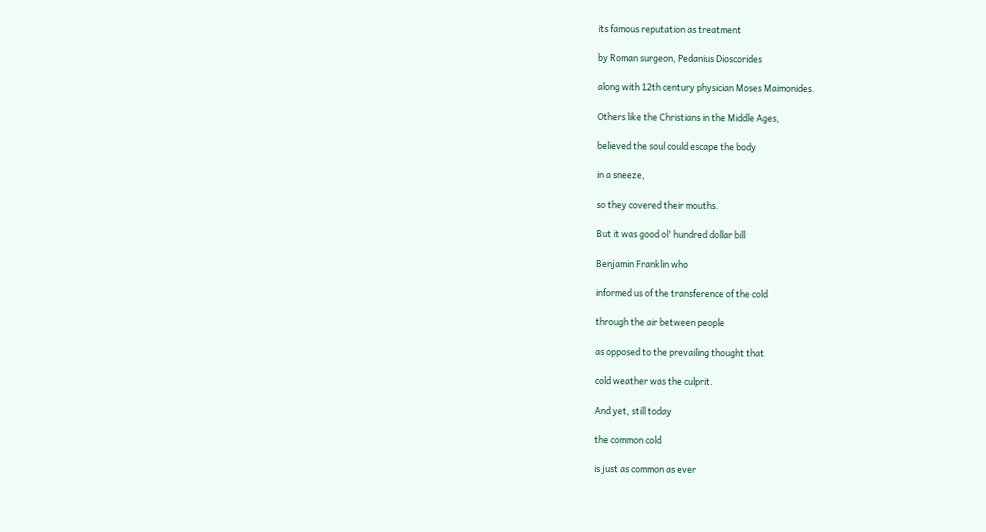its famous reputation as treatment

by Roman surgeon, Pedanius Dioscorides

along with 12th century physician Moses Maimonides.

Others like the Christians in the Middle Ages,

believed the soul could escape the body

in a sneeze,

so they covered their mouths.

But it was good ol' hundred dollar bill

Benjamin Franklin who

informed us of the transference of the cold

through the air between people

as opposed to the prevailing thought that

cold weather was the culprit.

And yet, still today

the common cold

is just as common as ever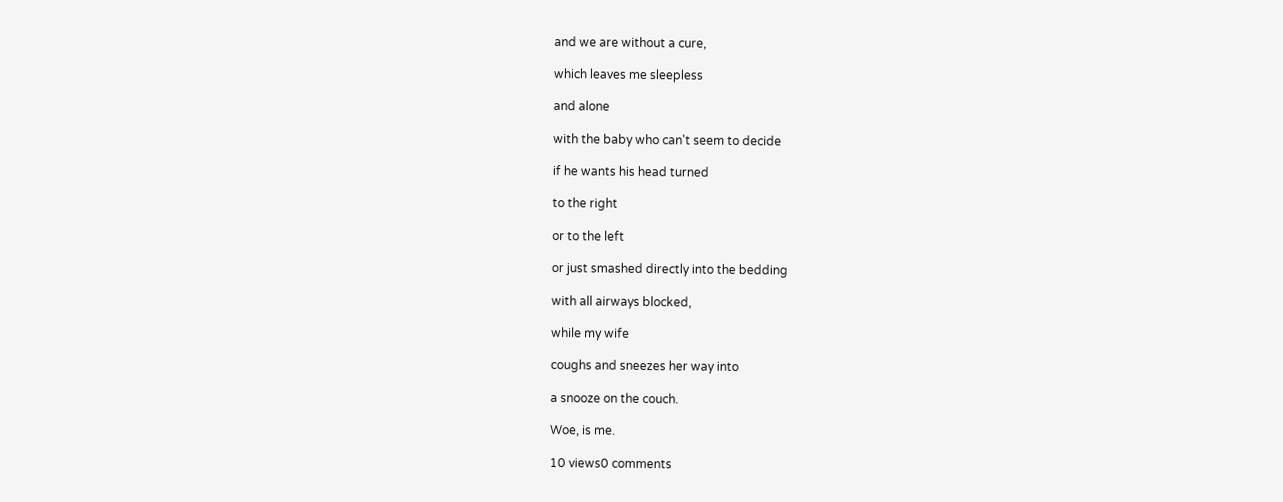and we are without a cure,

which leaves me sleepless

and alone

with the baby who can't seem to decide

if he wants his head turned

to the right

or to the left

or just smashed directly into the bedding

with all airways blocked,

while my wife

coughs and sneezes her way into

a snooze on the couch.

Woe, is me.

10 views0 comments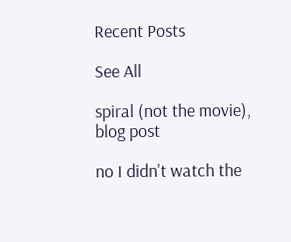Recent Posts

See All

spiral (not the movie), blog post

no I didn't watch the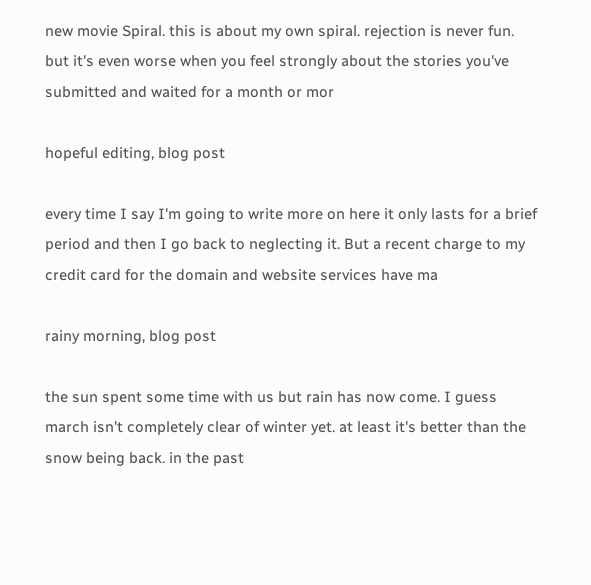new movie Spiral. this is about my own spiral. rejection is never fun. but it's even worse when you feel strongly about the stories you've submitted and waited for a month or mor

hopeful editing, blog post

every time I say I'm going to write more on here it only lasts for a brief period and then I go back to neglecting it. But a recent charge to my credit card for the domain and website services have ma

rainy morning, blog post

the sun spent some time with us but rain has now come. I guess march isn't completely clear of winter yet. at least it's better than the snow being back. in the past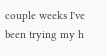couple weeks I've been trying my h